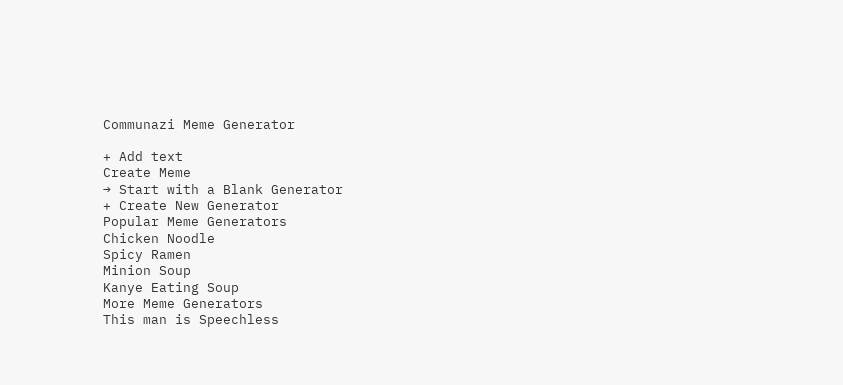Communazi Meme Generator

+ Add text
Create Meme
→ Start with a Blank Generator
+ Create New Generator
Popular Meme Generators
Chicken Noodle
Spicy Ramen
Minion Soup
Kanye Eating Soup
More Meme Generators
This man is Speechless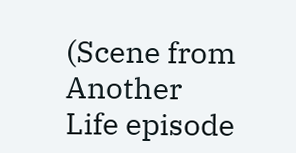(Scene from Another Life episode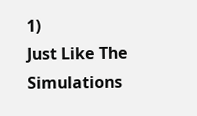1)
Just Like The Simulations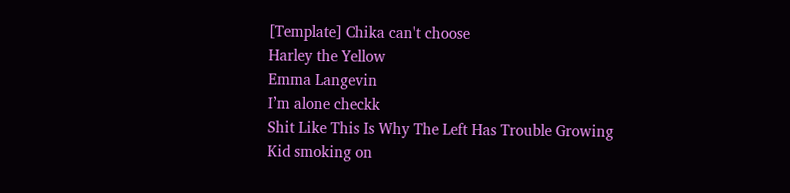[Template] Chika can't choose
Harley the Yellow
Emma Langevin
I’m alone checkk
Shit Like This Is Why The Left Has Trouble Growing
Kid smoking on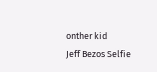onther kid
Jeff Bezos Selfie